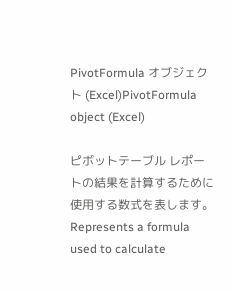PivotFormula オブジェクト (Excel)PivotFormula object (Excel)

ピボットテーブル レポートの結果を計算するために使用する数式を表します。Represents a formula used to calculate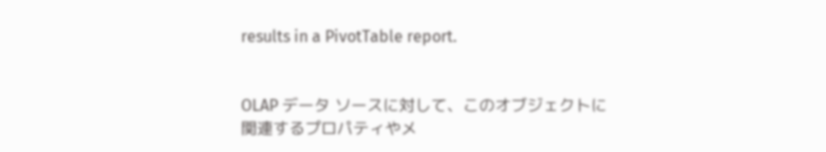results in a PivotTable report.


OLAP データ ソースに対して、このオブジェクトに関連するプロパティやメ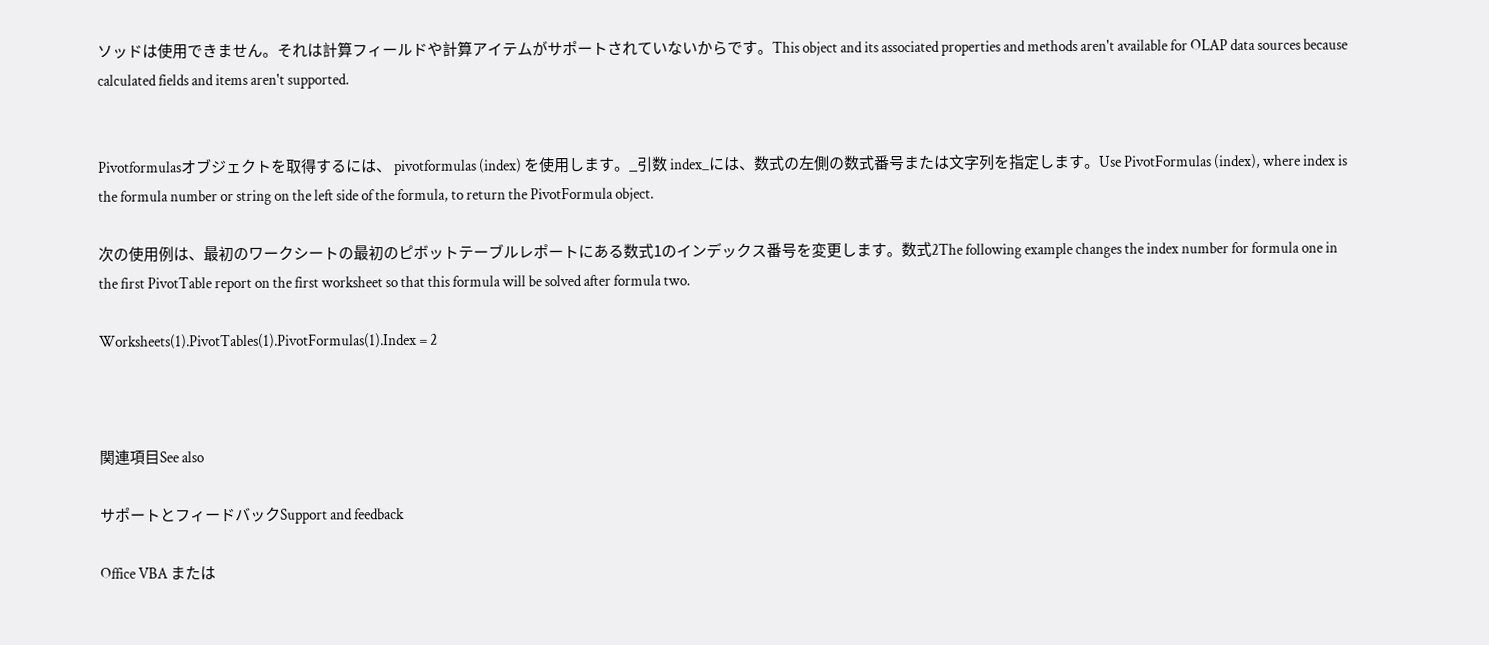ソッドは使用できません。それは計算フィールドや計算アイテムがサポートされていないからです。This object and its associated properties and methods aren't available for OLAP data sources because calculated fields and items aren't supported.


Pivotformulasオブジェクトを取得するには、 pivotformulas (index) を使用します。_引数 index_には、数式の左側の数式番号または文字列を指定します。Use PivotFormulas (index), where index is the formula number or string on the left side of the formula, to return the PivotFormula object.

次の使用例は、最初のワークシートの最初のピボットテーブルレポートにある数式1のインデックス番号を変更します。数式2The following example changes the index number for formula one in the first PivotTable report on the first worksheet so that this formula will be solved after formula two.

Worksheets(1).PivotTables(1).PivotFormulas(1).Index = 2



関連項目See also

サポートとフィードバックSupport and feedback

Office VBA または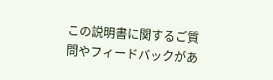この説明書に関するご質問やフィードバックがあ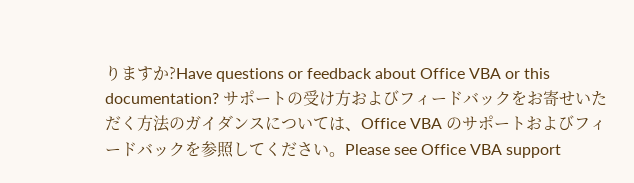りますか?Have questions or feedback about Office VBA or this documentation? サポートの受け方およびフィードバックをお寄せいただく方法のガイダンスについては、Office VBA のサポートおよびフィードバックを参照してください。Please see Office VBA support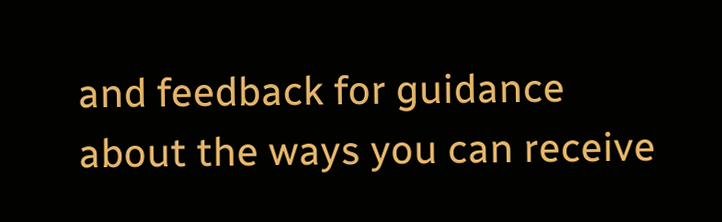and feedback for guidance about the ways you can receive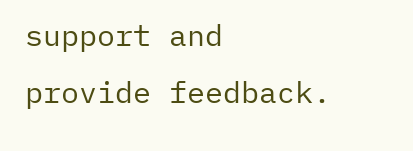support and provide feedback.